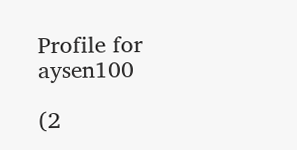Profile for aysen100

(2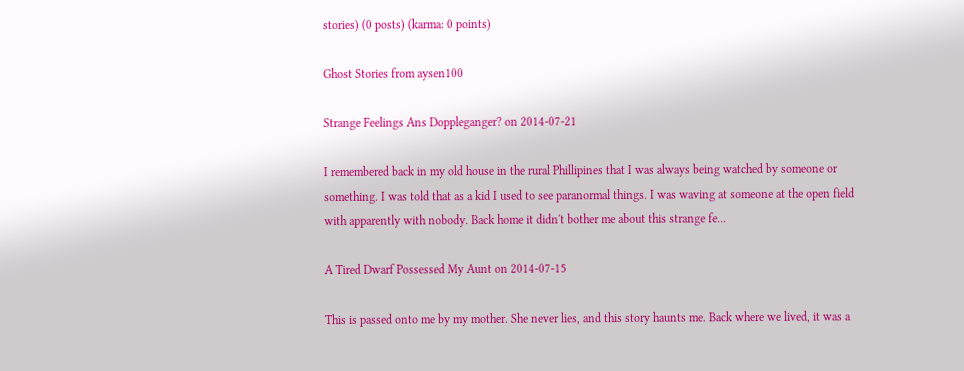stories) (0 posts) (karma: 0 points)

Ghost Stories from aysen100

Strange Feelings Ans Doppleganger? on 2014-07-21

I remembered back in my old house in the rural Phillipines that I was always being watched by someone or something. I was told that as a kid I used to see paranormal things. I was waving at someone at the open field with apparently with nobody. Back home it didn't bother me about this strange fe...

A Tired Dwarf Possessed My Aunt on 2014-07-15

This is passed onto me by my mother. She never lies, and this story haunts me. Back where we lived, it was a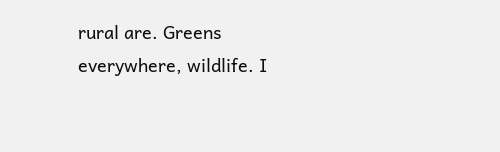rural are. Greens everywhere, wildlife. I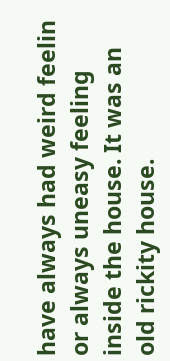have always had weird feelin or always uneasy feeling inside the house. It was an old rickity house.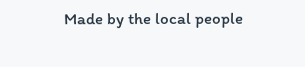Made by the local people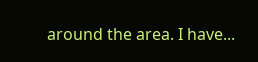around the area. I have...